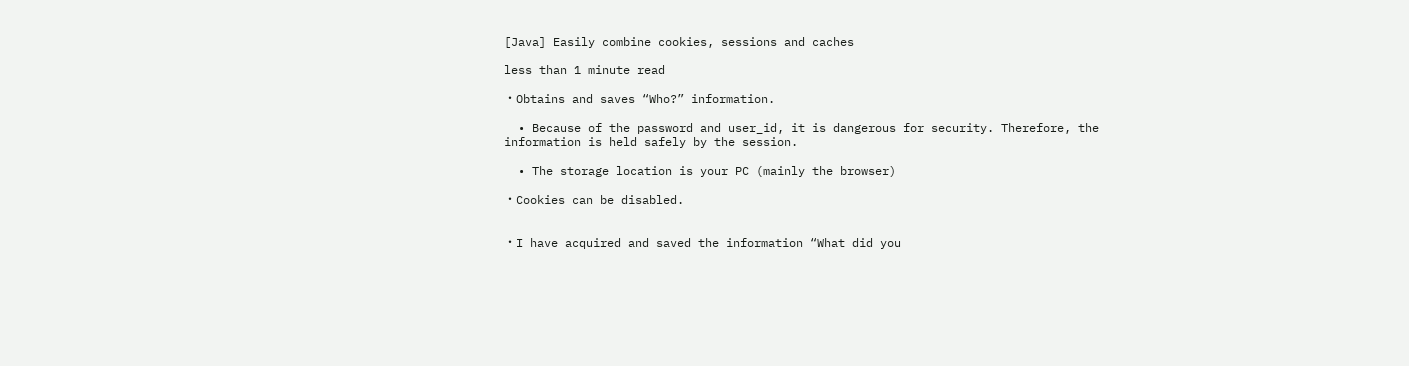[Java] Easily combine cookies, sessions and caches

less than 1 minute read

・Obtains and saves “Who?” information.

  • Because of the password and user_id, it is dangerous for security. Therefore, the information is held safely by the session.

  • The storage location is your PC (mainly the browser)

・Cookies can be disabled.


・I have acquired and saved the information “What did you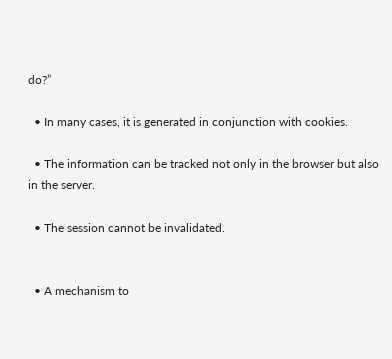do?”

  • In many cases, it is generated in conjunction with cookies.

  • The information can be tracked not only in the browser but also in the server.

  • The session cannot be invalidated.


  • A mechanism to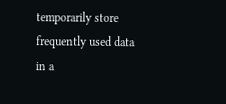temporarily store frequently used data in a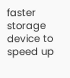faster storage device to speed up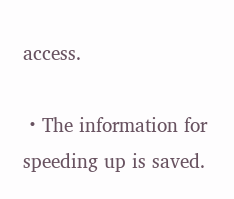access.

・The information for speeding up is saved.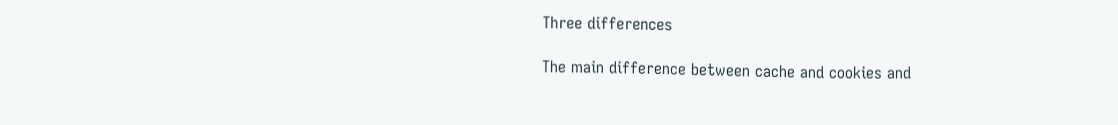Three differences

The main difference between cache and cookies and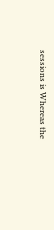sessions is Whereas the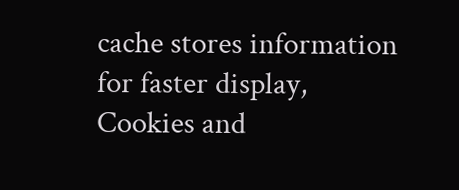cache stores information for faster display, Cookies and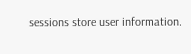sessions store user information.